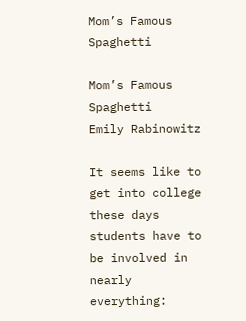Mom’s Famous Spaghetti

Mom’s Famous Spaghetti
Emily Rabinowitz

It seems like to get into college these days students have to be involved in nearly everything: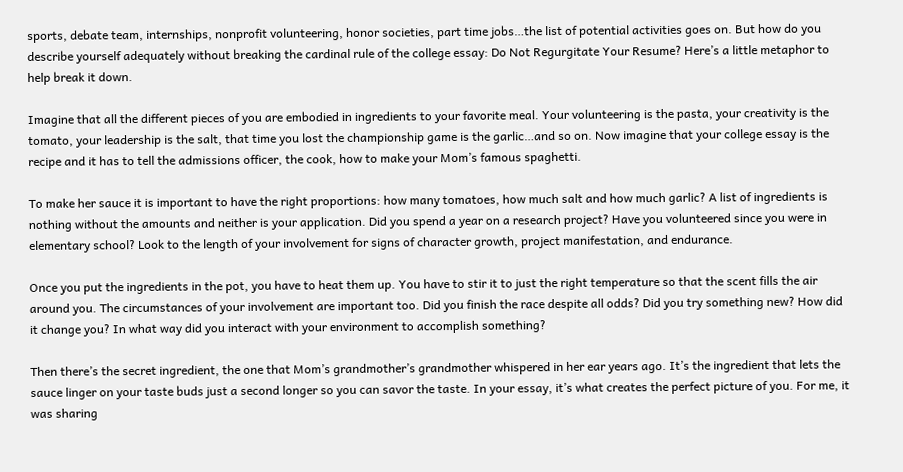sports, debate team, internships, nonprofit volunteering, honor societies, part time jobs…the list of potential activities goes on. But how do you describe yourself adequately without breaking the cardinal rule of the college essay: Do Not Regurgitate Your Resume? Here’s a little metaphor to help break it down.

Imagine that all the different pieces of you are embodied in ingredients to your favorite meal. Your volunteering is the pasta, your creativity is the tomato, your leadership is the salt, that time you lost the championship game is the garlic…and so on. Now imagine that your college essay is the recipe and it has to tell the admissions officer, the cook, how to make your Mom’s famous spaghetti.

To make her sauce it is important to have the right proportions: how many tomatoes, how much salt and how much garlic? A list of ingredients is nothing without the amounts and neither is your application. Did you spend a year on a research project? Have you volunteered since you were in elementary school? Look to the length of your involvement for signs of character growth, project manifestation, and endurance.

Once you put the ingredients in the pot, you have to heat them up. You have to stir it to just the right temperature so that the scent fills the air around you. The circumstances of your involvement are important too. Did you finish the race despite all odds? Did you try something new? How did it change you? In what way did you interact with your environment to accomplish something?

Then there’s the secret ingredient, the one that Mom’s grandmother’s grandmother whispered in her ear years ago. It’s the ingredient that lets the sauce linger on your taste buds just a second longer so you can savor the taste. In your essay, it’s what creates the perfect picture of you. For me, it was sharing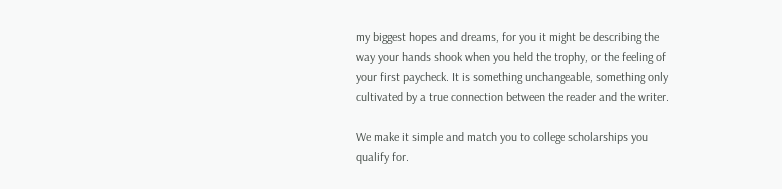my biggest hopes and dreams, for you it might be describing the way your hands shook when you held the trophy, or the feeling of your first paycheck. It is something unchangeable, something only cultivated by a true connection between the reader and the writer.

We make it simple and match you to college scholarships you qualify for.